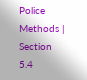Police Methods | Section 5.4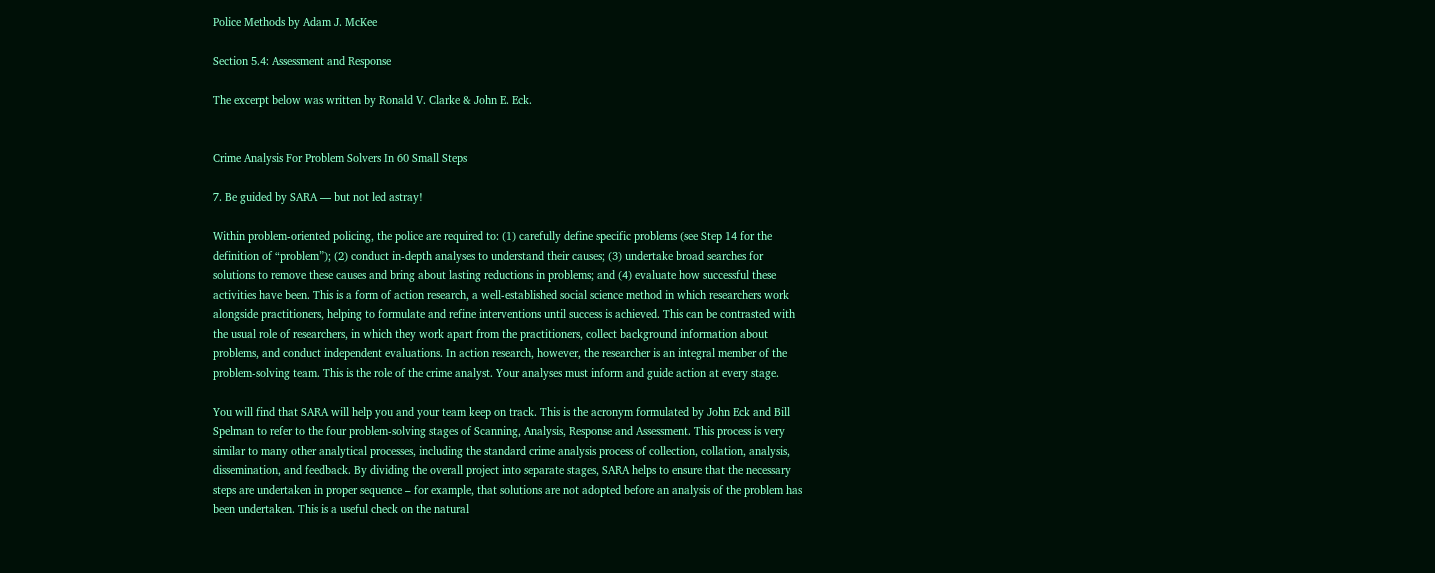Police Methods by Adam J. McKee

Section 5.4: Assessment and Response

The excerpt below was written by Ronald V. Clarke & John E. Eck.


Crime Analysis For Problem Solvers In 60 Small Steps

7. Be guided by SARA — but not led astray!

Within problem-oriented policing, the police are required to: (1) carefully define specific problems (see Step 14 for the definition of “problem”); (2) conduct in-depth analyses to understand their causes; (3) undertake broad searches for solutions to remove these causes and bring about lasting reductions in problems; and (4) evaluate how successful these activities have been. This is a form of action research, a well-established social science method in which researchers work alongside practitioners, helping to formulate and refine interventions until success is achieved. This can be contrasted with the usual role of researchers, in which they work apart from the practitioners, collect background information about problems, and conduct independent evaluations. In action research, however, the researcher is an integral member of the problem-solving team. This is the role of the crime analyst. Your analyses must inform and guide action at every stage.

You will find that SARA will help you and your team keep on track. This is the acronym formulated by John Eck and Bill Spelman to refer to the four problem-solving stages of Scanning, Analysis, Response and Assessment. This process is very similar to many other analytical processes, including the standard crime analysis process of collection, collation, analysis, dissemination, and feedback. By dividing the overall project into separate stages, SARA helps to ensure that the necessary steps are undertaken in proper sequence – for example, that solutions are not adopted before an analysis of the problem has been undertaken. This is a useful check on the natural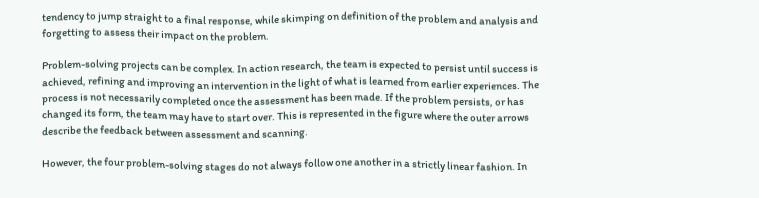tendency to jump straight to a final response, while skimping on definition of the problem and analysis and forgetting to assess their impact on the problem.

Problem-solving projects can be complex. In action research, the team is expected to persist until success is achieved, refining and improving an intervention in the light of what is learned from earlier experiences. The process is not necessarily completed once the assessment has been made. If the problem persists, or has changed its form, the team may have to start over. This is represented in the figure where the outer arrows describe the feedback between assessment and scanning.

However, the four problem-solving stages do not always follow one another in a strictly linear fashion. In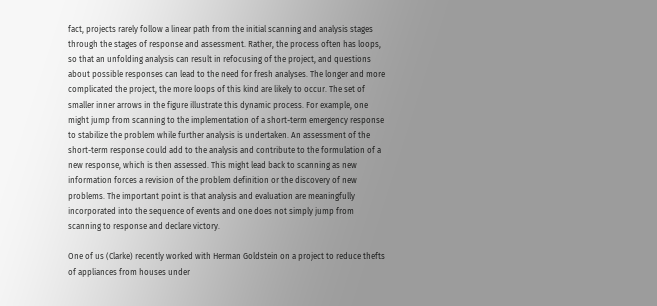fact, projects rarely follow a linear path from the initial scanning and analysis stages through the stages of response and assessment. Rather, the process often has loops, so that an unfolding analysis can result in refocusing of the project, and questions about possible responses can lead to the need for fresh analyses. The longer and more complicated the project, the more loops of this kind are likely to occur. The set of smaller inner arrows in the figure illustrate this dynamic process. For example, one might jump from scanning to the implementation of a short-term emergency response to stabilize the problem while further analysis is undertaken. An assessment of the short-term response could add to the analysis and contribute to the formulation of a new response, which is then assessed. This might lead back to scanning as new information forces a revision of the problem definition or the discovery of new problems. The important point is that analysis and evaluation are meaningfully incorporated into the sequence of events and one does not simply jump from scanning to response and declare victory.

One of us (Clarke) recently worked with Herman Goldstein on a project to reduce thefts of appliances from houses under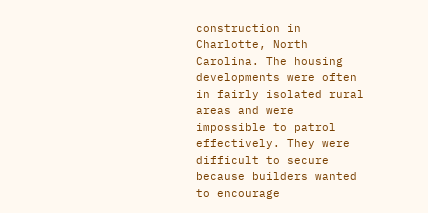construction in Charlotte, North Carolina. The housing developments were often in fairly isolated rural areas and were impossible to patrol effectively. They were difficult to secure because builders wanted to encourage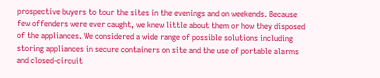prospective buyers to tour the sites in the evenings and on weekends. Because few offenders were ever caught, we knew little about them or how they disposed of the appliances. We considered a wide range of possible solutions including storing appliances in secure containers on site and the use of portable alarms and closed-circuit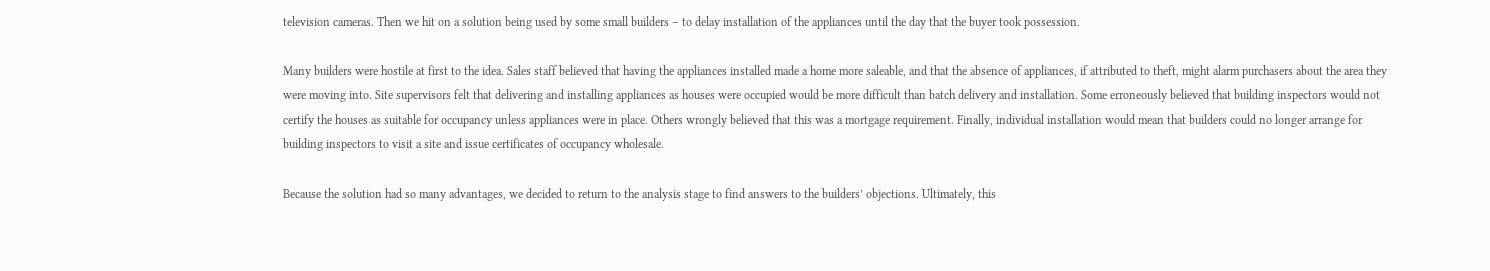television cameras. Then we hit on a solution being used by some small builders – to delay installation of the appliances until the day that the buyer took possession.

Many builders were hostile at first to the idea. Sales staff believed that having the appliances installed made a home more saleable, and that the absence of appliances, if attributed to theft, might alarm purchasers about the area they were moving into. Site supervisors felt that delivering and installing appliances as houses were occupied would be more difficult than batch delivery and installation. Some erroneously believed that building inspectors would not certify the houses as suitable for occupancy unless appliances were in place. Others wrongly believed that this was a mortgage requirement. Finally, individual installation would mean that builders could no longer arrange for building inspectors to visit a site and issue certificates of occupancy wholesale.

Because the solution had so many advantages, we decided to return to the analysis stage to find answers to the builders’ objections. Ultimately, this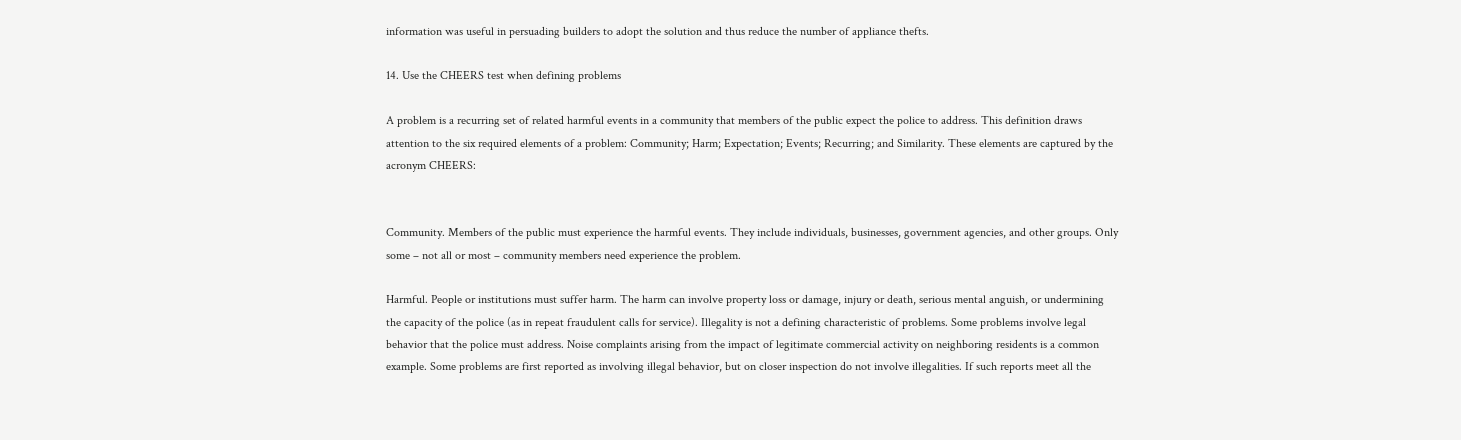information was useful in persuading builders to adopt the solution and thus reduce the number of appliance thefts.

14. Use the CHEERS test when defining problems

A problem is a recurring set of related harmful events in a community that members of the public expect the police to address. This definition draws attention to the six required elements of a problem: Community; Harm; Expectation; Events; Recurring; and Similarity. These elements are captured by the acronym CHEERS:


Community. Members of the public must experience the harmful events. They include individuals, businesses, government agencies, and other groups. Only some – not all or most – community members need experience the problem.

Harmful. People or institutions must suffer harm. The harm can involve property loss or damage, injury or death, serious mental anguish, or undermining the capacity of the police (as in repeat fraudulent calls for service). Illegality is not a defining characteristic of problems. Some problems involve legal behavior that the police must address. Noise complaints arising from the impact of legitimate commercial activity on neighboring residents is a common example. Some problems are first reported as involving illegal behavior, but on closer inspection do not involve illegalities. If such reports meet all the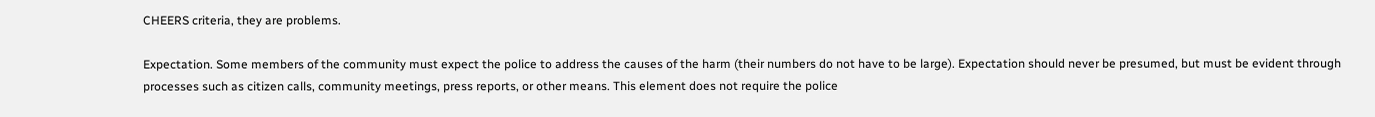CHEERS criteria, they are problems.

Expectation. Some members of the community must expect the police to address the causes of the harm (their numbers do not have to be large). Expectation should never be presumed, but must be evident through processes such as citizen calls, community meetings, press reports, or other means. This element does not require the police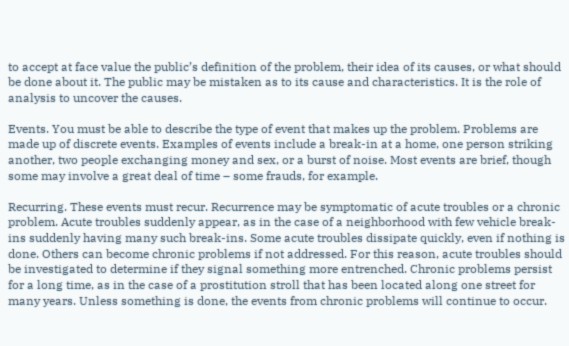to accept at face value the public’s definition of the problem, their idea of its causes, or what should be done about it. The public may be mistaken as to its cause and characteristics. It is the role of analysis to uncover the causes.

Events. You must be able to describe the type of event that makes up the problem. Problems are made up of discrete events. Examples of events include a break-in at a home, one person striking another, two people exchanging money and sex, or a burst of noise. Most events are brief, though some may involve a great deal of time – some frauds, for example.

Recurring. These events must recur. Recurrence may be symptomatic of acute troubles or a chronic problem. Acute troubles suddenly appear, as in the case of a neighborhood with few vehicle break-ins suddenly having many such break-ins. Some acute troubles dissipate quickly, even if nothing is done. Others can become chronic problems if not addressed. For this reason, acute troubles should be investigated to determine if they signal something more entrenched. Chronic problems persist for a long time, as in the case of a prostitution stroll that has been located along one street for many years. Unless something is done, the events from chronic problems will continue to occur.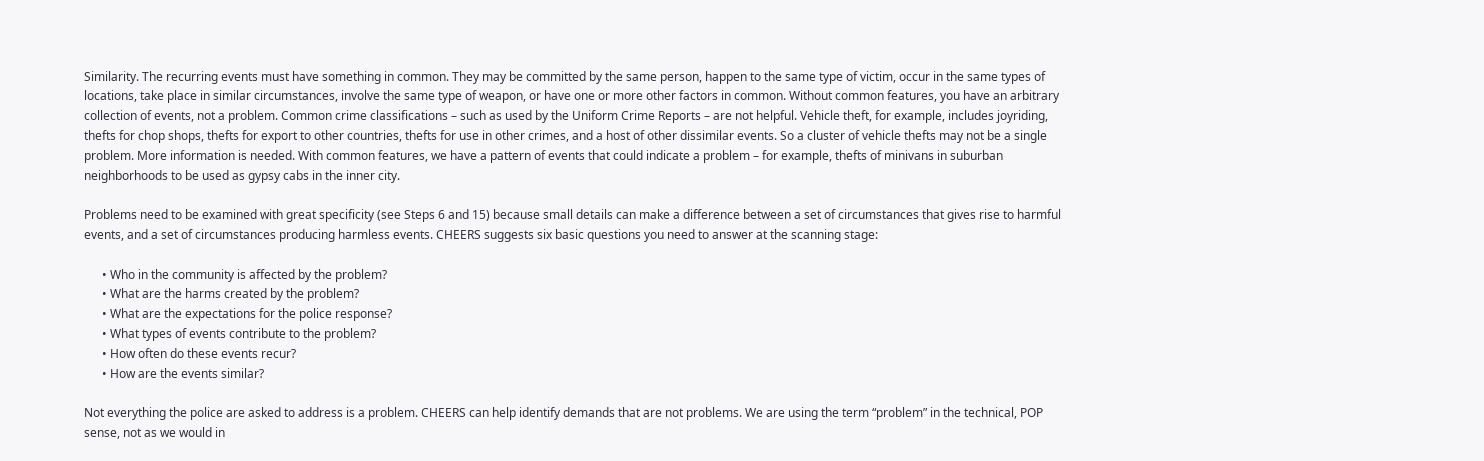Similarity. The recurring events must have something in common. They may be committed by the same person, happen to the same type of victim, occur in the same types of locations, take place in similar circumstances, involve the same type of weapon, or have one or more other factors in common. Without common features, you have an arbitrary collection of events, not a problem. Common crime classifications – such as used by the Uniform Crime Reports – are not helpful. Vehicle theft, for example, includes joyriding, thefts for chop shops, thefts for export to other countries, thefts for use in other crimes, and a host of other dissimilar events. So a cluster of vehicle thefts may not be a single problem. More information is needed. With common features, we have a pattern of events that could indicate a problem – for example, thefts of minivans in suburban neighborhoods to be used as gypsy cabs in the inner city.

Problems need to be examined with great specificity (see Steps 6 and 15) because small details can make a difference between a set of circumstances that gives rise to harmful events, and a set of circumstances producing harmless events. CHEERS suggests six basic questions you need to answer at the scanning stage:

      • Who in the community is affected by the problem?
      • What are the harms created by the problem?
      • What are the expectations for the police response?
      • What types of events contribute to the problem?
      • How often do these events recur?
      • How are the events similar?

Not everything the police are asked to address is a problem. CHEERS can help identify demands that are not problems. We are using the term “problem” in the technical, POP sense, not as we would in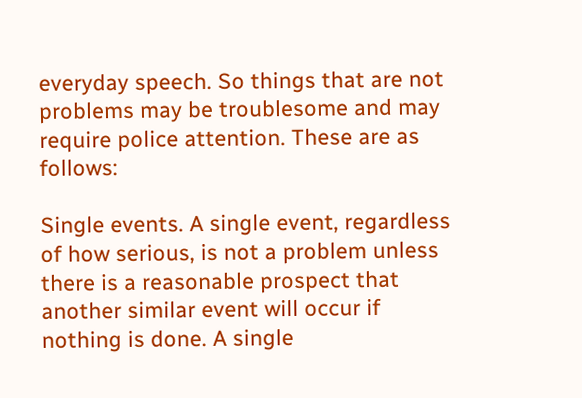everyday speech. So things that are not problems may be troublesome and may require police attention. These are as follows:

Single events. A single event, regardless of how serious, is not a problem unless there is a reasonable prospect that another similar event will occur if nothing is done. A single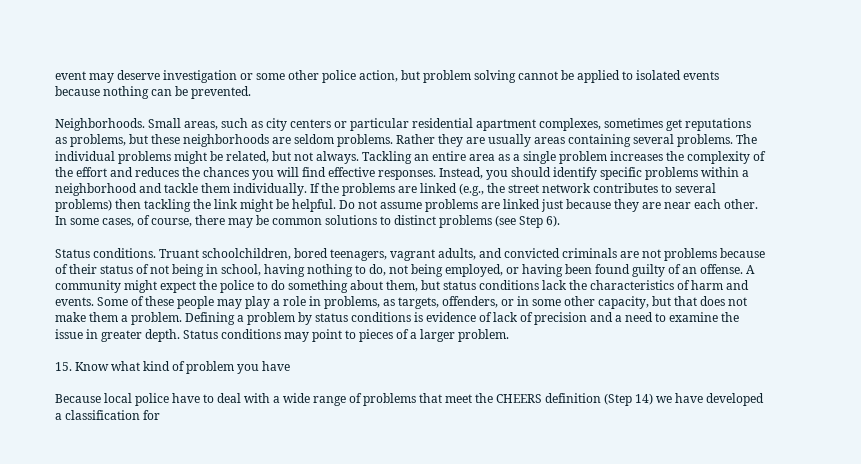event may deserve investigation or some other police action, but problem solving cannot be applied to isolated events because nothing can be prevented.

Neighborhoods. Small areas, such as city centers or particular residential apartment complexes, sometimes get reputations as problems, but these neighborhoods are seldom problems. Rather they are usually areas containing several problems. The individual problems might be related, but not always. Tackling an entire area as a single problem increases the complexity of the effort and reduces the chances you will find effective responses. Instead, you should identify specific problems within a neighborhood and tackle them individually. If the problems are linked (e.g., the street network contributes to several problems) then tackling the link might be helpful. Do not assume problems are linked just because they are near each other. In some cases, of course, there may be common solutions to distinct problems (see Step 6).

Status conditions. Truant schoolchildren, bored teenagers, vagrant adults, and convicted criminals are not problems because of their status of not being in school, having nothing to do, not being employed, or having been found guilty of an offense. A community might expect the police to do something about them, but status conditions lack the characteristics of harm and events. Some of these people may play a role in problems, as targets, offenders, or in some other capacity, but that does not make them a problem. Defining a problem by status conditions is evidence of lack of precision and a need to examine the issue in greater depth. Status conditions may point to pieces of a larger problem.

15. Know what kind of problem you have

Because local police have to deal with a wide range of problems that meet the CHEERS definition (Step 14) we have developed a classification for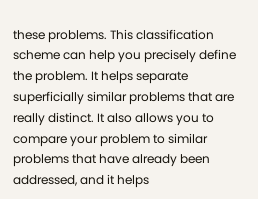these problems. This classification scheme can help you precisely define the problem. It helps separate superficially similar problems that are really distinct. It also allows you to compare your problem to similar problems that have already been addressed, and it helps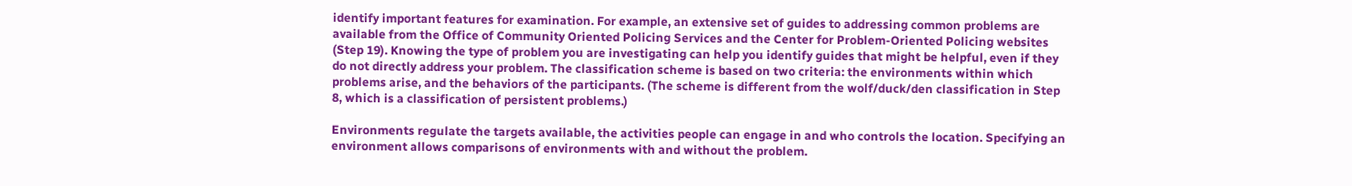identify important features for examination. For example, an extensive set of guides to addressing common problems are available from the Office of Community Oriented Policing Services and the Center for Problem-Oriented Policing websites (Step 19). Knowing the type of problem you are investigating can help you identify guides that might be helpful, even if they do not directly address your problem. The classification scheme is based on two criteria: the environments within which problems arise, and the behaviors of the participants. (The scheme is different from the wolf/duck/den classification in Step 8, which is a classification of persistent problems.)

Environments regulate the targets available, the activities people can engage in and who controls the location. Specifying an environment allows comparisons of environments with and without the problem.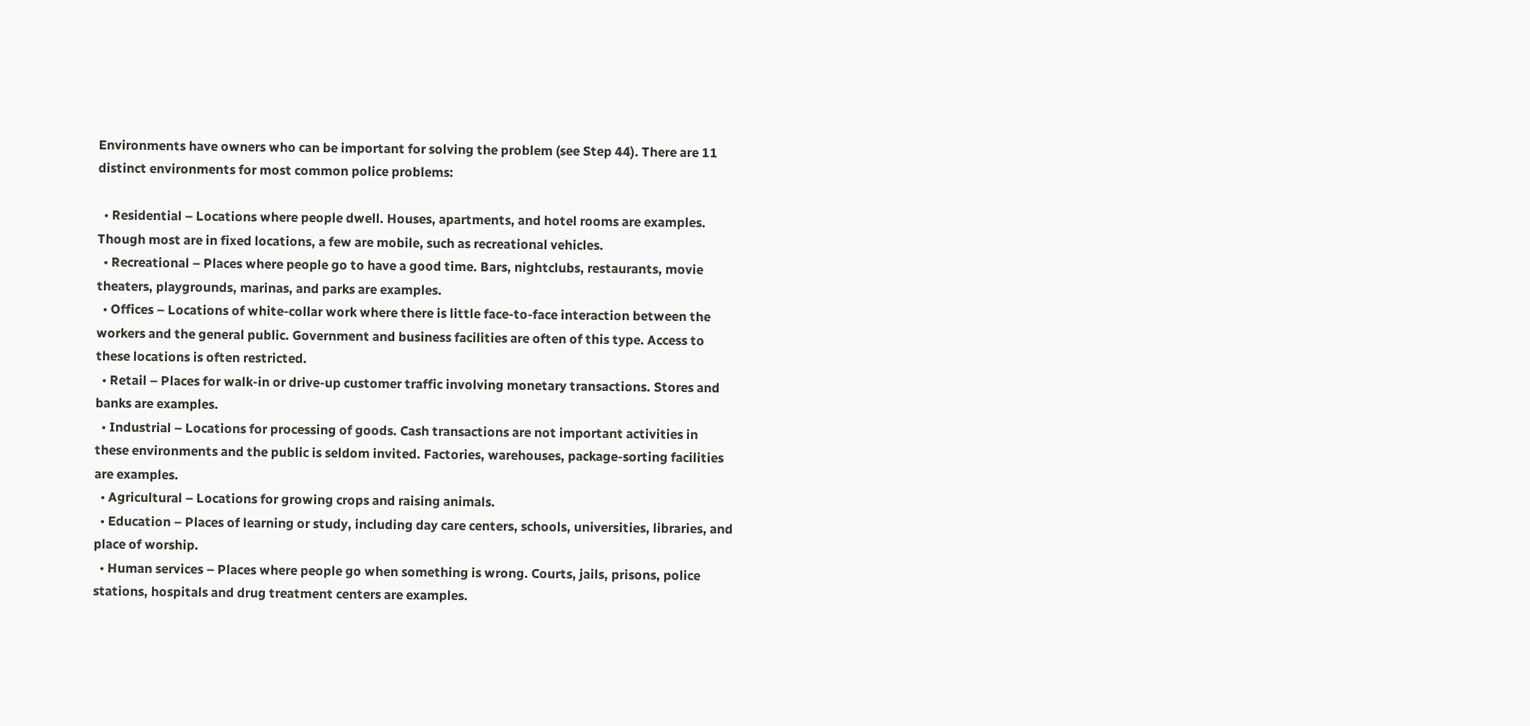Environments have owners who can be important for solving the problem (see Step 44). There are 11 distinct environments for most common police problems:

  • Residential – Locations where people dwell. Houses, apartments, and hotel rooms are examples. Though most are in fixed locations, a few are mobile, such as recreational vehicles.
  • Recreational – Places where people go to have a good time. Bars, nightclubs, restaurants, movie theaters, playgrounds, marinas, and parks are examples.
  • Offices – Locations of white-collar work where there is little face-to-face interaction between the workers and the general public. Government and business facilities are often of this type. Access to these locations is often restricted.
  • Retail – Places for walk-in or drive-up customer traffic involving monetary transactions. Stores and banks are examples.
  • Industrial – Locations for processing of goods. Cash transactions are not important activities in these environments and the public is seldom invited. Factories, warehouses, package-sorting facilities are examples.
  • Agricultural – Locations for growing crops and raising animals.
  • Education – Places of learning or study, including day care centers, schools, universities, libraries, and place of worship.
  • Human services – Places where people go when something is wrong. Courts, jails, prisons, police stations, hospitals and drug treatment centers are examples.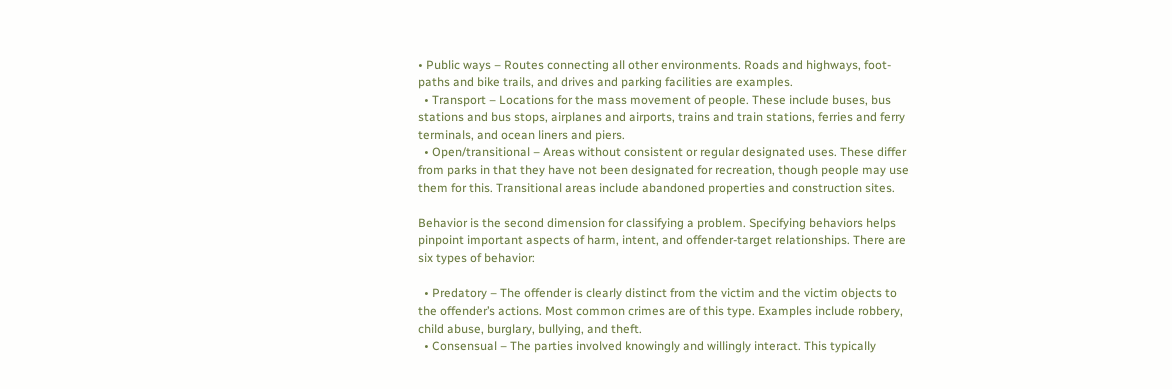• Public ways – Routes connecting all other environments. Roads and highways, foot-paths and bike trails, and drives and parking facilities are examples.
  • Transport – Locations for the mass movement of people. These include buses, bus stations and bus stops, airplanes and airports, trains and train stations, ferries and ferry terminals, and ocean liners and piers.
  • Open/transitional – Areas without consistent or regular designated uses. These differ from parks in that they have not been designated for recreation, though people may use them for this. Transitional areas include abandoned properties and construction sites.

Behavior is the second dimension for classifying a problem. Specifying behaviors helps pinpoint important aspects of harm, intent, and offender-target relationships. There are six types of behavior:

  • Predatory – The offender is clearly distinct from the victim and the victim objects to the offender’s actions. Most common crimes are of this type. Examples include robbery, child abuse, burglary, bullying, and theft.
  • Consensual – The parties involved knowingly and willingly interact. This typically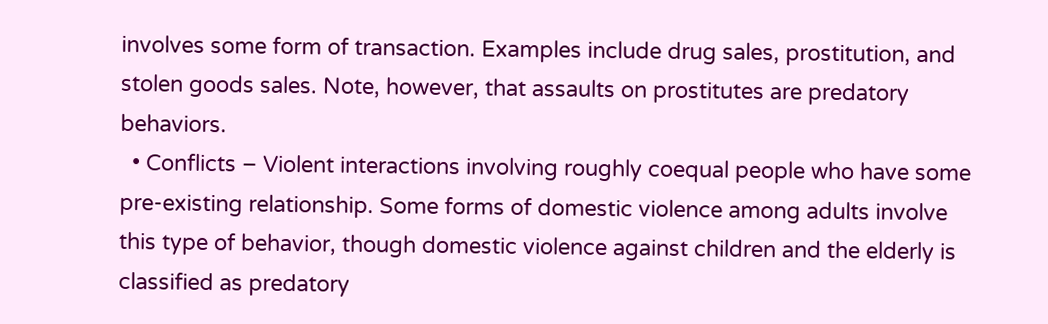involves some form of transaction. Examples include drug sales, prostitution, and stolen goods sales. Note, however, that assaults on prostitutes are predatory behaviors.
  • Conflicts – Violent interactions involving roughly coequal people who have some pre-existing relationship. Some forms of domestic violence among adults involve this type of behavior, though domestic violence against children and the elderly is classified as predatory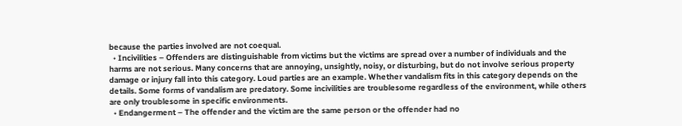because the parties involved are not coequal.
  • Incivilities – Offenders are distinguishable from victims but the victims are spread over a number of individuals and the harms are not serious. Many concerns that are annoying, unsightly, noisy, or disturbing, but do not involve serious property damage or injury fall into this category. Loud parties are an example. Whether vandalism fits in this category depends on the details. Some forms of vandalism are predatory. Some incivilities are troublesome regardless of the environment, while others are only troublesome in specific environments.
  • Endangerment – The offender and the victim are the same person or the offender had no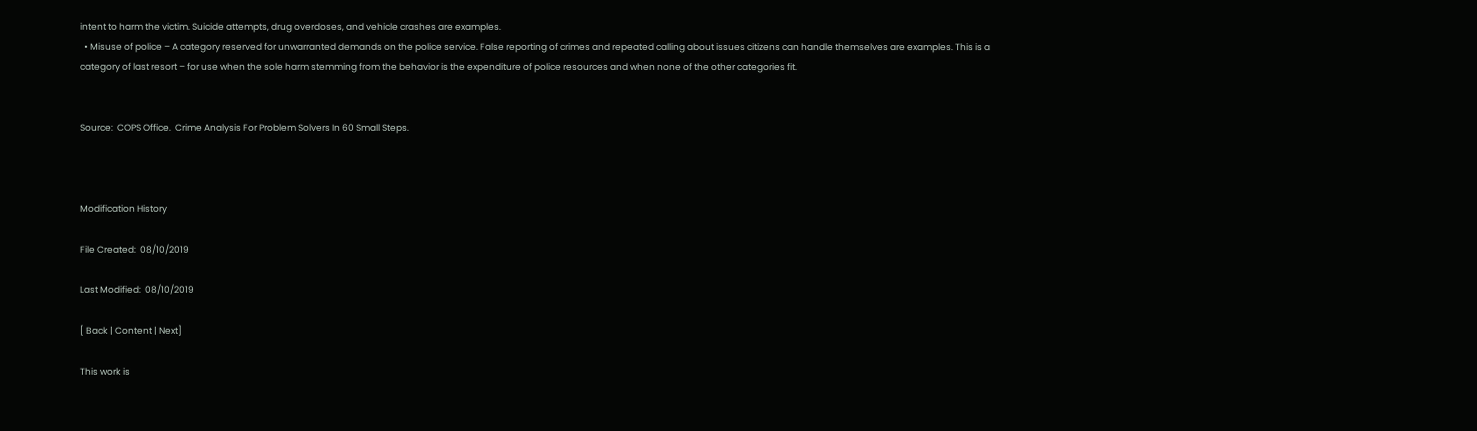intent to harm the victim. Suicide attempts, drug overdoses, and vehicle crashes are examples.
  • Misuse of police – A category reserved for unwarranted demands on the police service. False reporting of crimes and repeated calling about issues citizens can handle themselves are examples. This is a category of last resort – for use when the sole harm stemming from the behavior is the expenditure of police resources and when none of the other categories fit.


Source:  COPS Office.  Crime Analysis For Problem Solvers In 60 Small Steps.



Modification History

File Created:  08/10/2019

Last Modified:  08/10/2019

[ Back | Content | Next]

This work is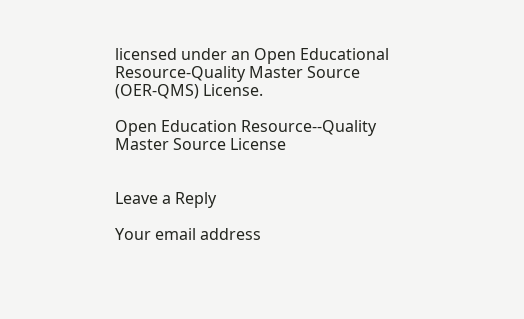licensed under an Open Educational Resource-Quality Master Source (OER-QMS) License.

Open Education Resource--Quality Master Source License


Leave a Reply

Your email address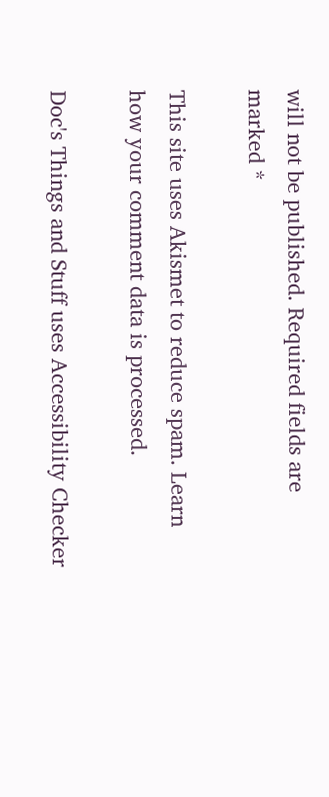will not be published. Required fields are marked *

This site uses Akismet to reduce spam. Learn how your comment data is processed.

Doc's Things and Stuff uses Accessibility Checker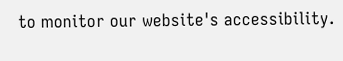to monitor our website's accessibility.